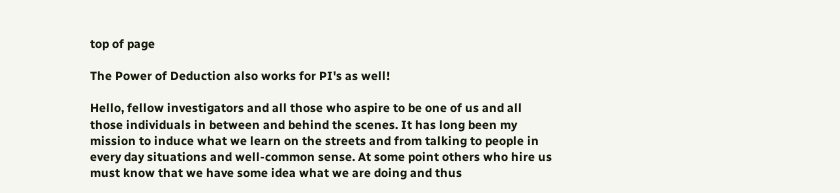top of page

The Power of Deduction also works for PI's as well!

Hello, fellow investigators and all those who aspire to be one of us and all those individuals in between and behind the scenes. It has long been my mission to induce what we learn on the streets and from talking to people in every day situations and well-common sense. At some point others who hire us must know that we have some idea what we are doing and thus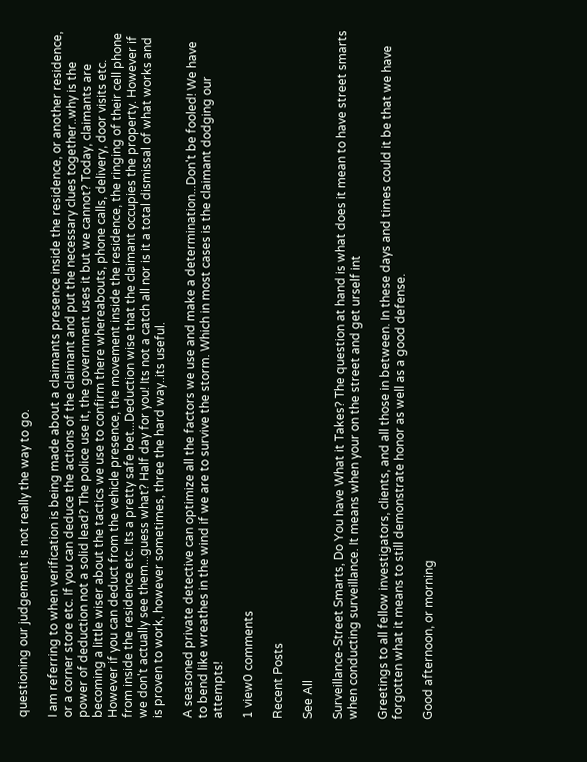questioning our judgement is not really the way to go.

I am referring to when verification is being made about a claimants presence inside the residence, or another residence, or a corner store etc. If you can deduce the actions of the claimant and put the necessary clues together..why is the power of deduction not a solid lead? The police use it, the government uses it but we cannot? Today, claimants are becoming a little wiser about the tactics we use to confirm there whereabouts, phone calls, delivery, door visits etc. However if you can deduct from the vehicle presence, the movement inside the residence, the ringing of their cell phone from inside the residence etc. Its a pretty safe bet...Deduction wise that the claimant occupies the property. However if we don't actually see them...guess what? Half day for you! Its not a catch all nor is it a total dismissal of what works and is proven to work, however sometimes, three the hard way..its useful.

A seasoned private detective can optimize all the factors we use and make a determination...Don't be fooled! We have to bend like wreathes in the wind if we are to survive the storm. Which in most cases is the claimant dodging our attempts!

1 view0 comments

Recent Posts

See All

Surveillance-Street Smarts, Do You have What it Takes? The question at hand is what does it mean to have street smarts when conducting surveillance. It means when your on the street and get urself int

Greetings to all fellow investigators, clients, and all those in between. In these days and times could it be that we have forgotten what it means to still demonstrate honor as well as a good defense.

Good afternoon, or morning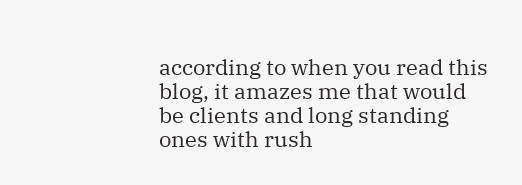according to when you read this blog, it amazes me that would be clients and long standing ones with rush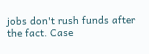jobs don't rush funds after the fact. Case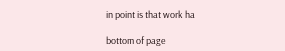in point is that work ha

bottom of page